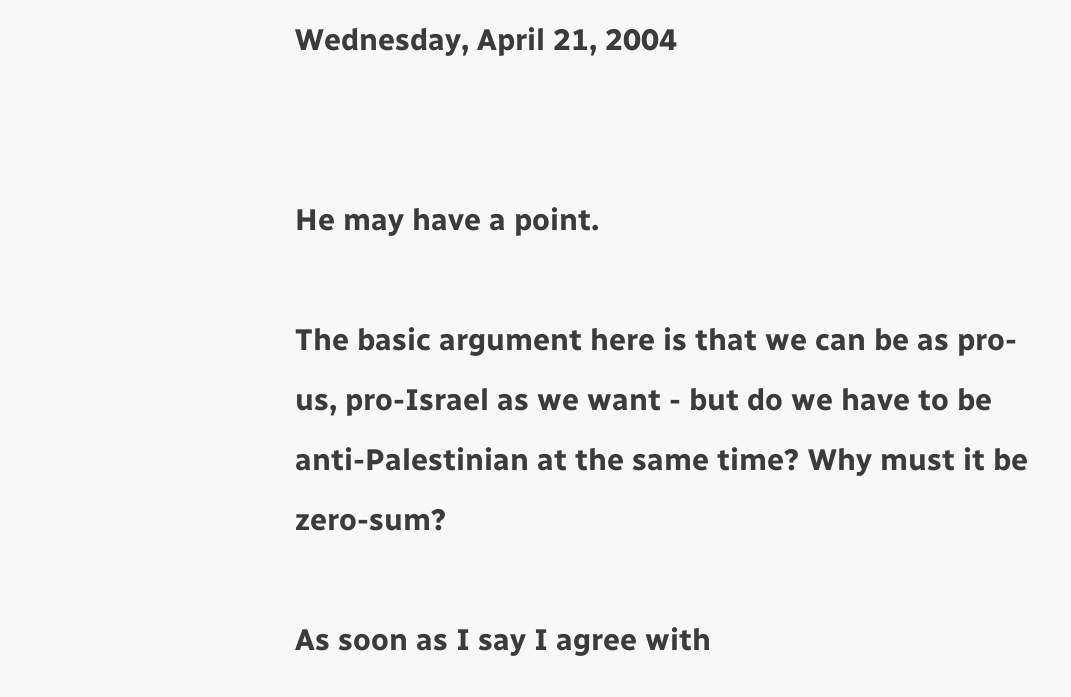Wednesday, April 21, 2004


He may have a point.

The basic argument here is that we can be as pro-us, pro-Israel as we want - but do we have to be anti-Palestinian at the same time? Why must it be zero-sum?

As soon as I say I agree with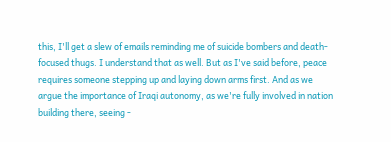this, I'll get a slew of emails reminding me of suicide bombers and death-focused thugs. I understand that as well. But as I've said before, peace requires someone stepping up and laying down arms first. And as we argue the importance of Iraqi autonomy, as we're fully involved in nation building there, seeing -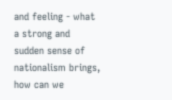and feeling - what a strong and sudden sense of nationalism brings, how can we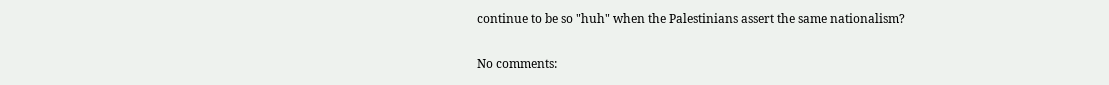continue to be so "huh" when the Palestinians assert the same nationalism?

No comments: